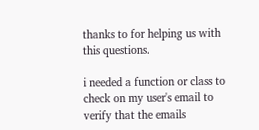thanks to for helping us with this questions.

i needed a function or class to check on my user's email to verify that the emails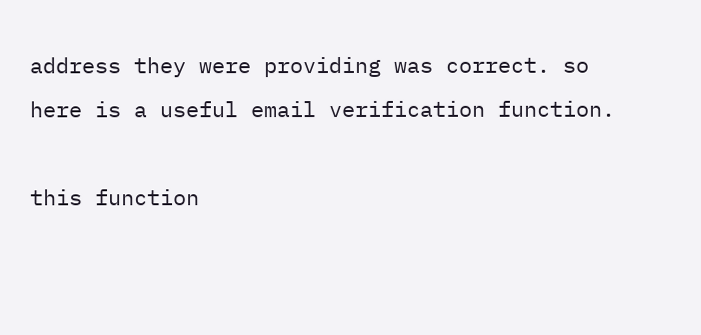address they were providing was correct. so here is a useful email verification function.

this function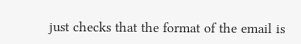just checks that the format of the email is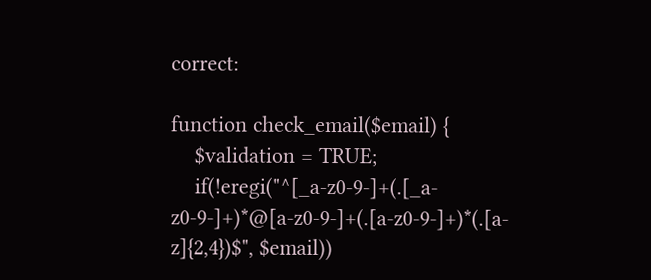correct:

function check_email($email) {
    $validation = TRUE;
    if(!eregi("^[_a-z0-9-]+(.[_a-z0-9-]+)*@[a-z0-9-]+(.[a-z0-9-]+)*(.[a-z]{2,4})$", $email))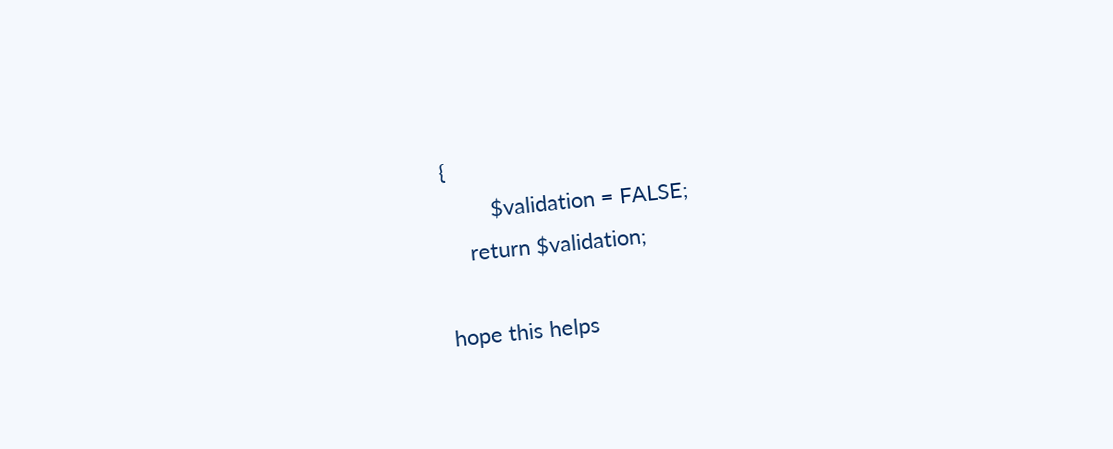{
        $validation = FALSE;
    return $validation;

hope this helps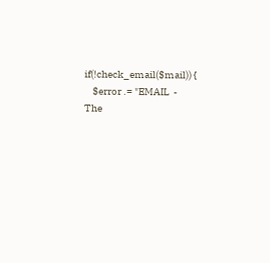if(!check_email($mail)) {
    $error .= "EMAIL  - The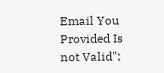Email You Provided Is not Valid";